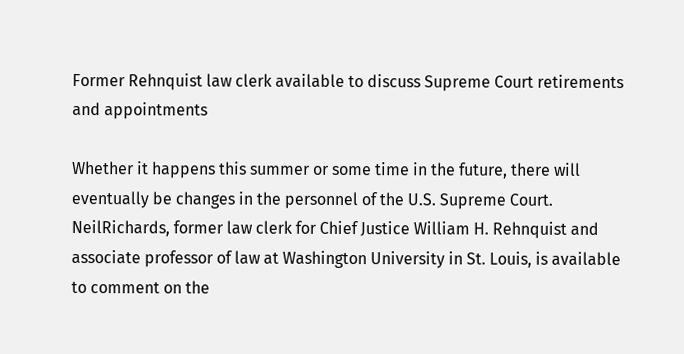Former Rehnquist law clerk available to discuss Supreme Court retirements and appointments

Whether it happens this summer or some time in the future, there will eventually be changes in the personnel of the U.S. Supreme Court. NeilRichards, former law clerk for Chief Justice William H. Rehnquist and associate professor of law at Washington University in St. Louis, is available to comment on the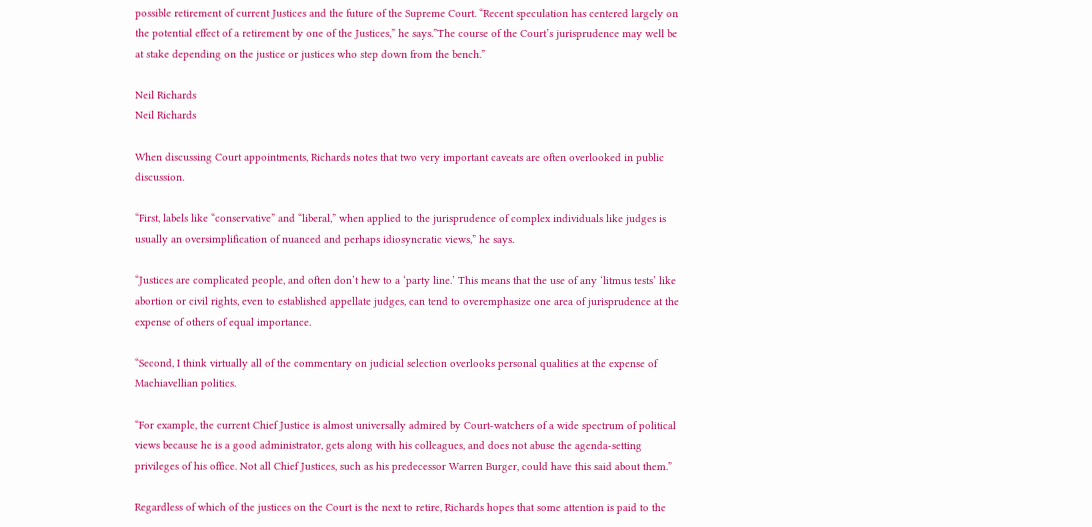possible retirement of current Justices and the future of the Supreme Court. “Recent speculation has centered largely on the potential effect of a retirement by one of the Justices,” he says.”The course of the Court’s jurisprudence may well be at stake depending on the justice or justices who step down from the bench.”

Neil Richards
Neil Richards

When discussing Court appointments, Richards notes that two very important caveats are often overlooked in public discussion.

“First, labels like “conservative” and “liberal,” when applied to the jurisprudence of complex individuals like judges is usually an oversimplification of nuanced and perhaps idiosyncratic views,” he says.

“Justices are complicated people, and often don’t hew to a ‘party line.’ This means that the use of any ‘litmus tests’ like abortion or civil rights, even to established appellate judges, can tend to overemphasize one area of jurisprudence at the expense of others of equal importance.

“Second, I think virtually all of the commentary on judicial selection overlooks personal qualities at the expense of Machiavellian politics.

“For example, the current Chief Justice is almost universally admired by Court-watchers of a wide spectrum of political views because he is a good administrator, gets along with his colleagues, and does not abuse the agenda-setting privileges of his office. Not all Chief Justices, such as his predecessor Warren Burger, could have this said about them.”

Regardless of which of the justices on the Court is the next to retire, Richards hopes that some attention is paid to the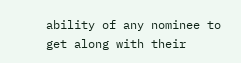ability of any nominee to get along with their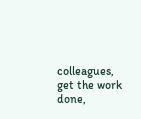colleagues, get the work done,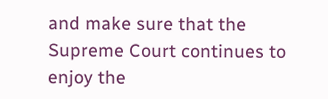and make sure that the Supreme Court continues to enjoy the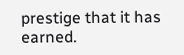prestige that it has earned.